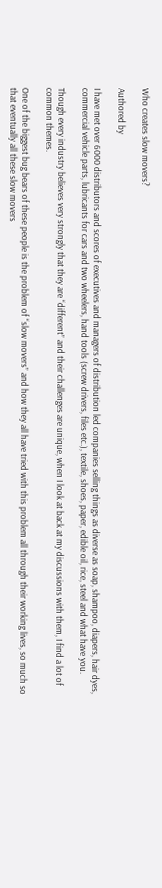Who creates slow movers?

Authored by

I have met over 6000 distributors and scores of executives and managers of distribution led companies selling things as diverse as soap, shampoo, diapers, hair dyes, commercial vehicle parts, lubricants for cars and two wheelers, hand tools (screw drivers, files etc.), textile, shoes, paper, edible oil, rice, steel and what have you.

Though every industry believes very strongly that they are “different” and their challenges are unique, when I look at back at my discussions with them, I find a lot of common themes.

One of the biggest bug bears of these people is the problem of “slow movers” and how they all have tried with this problem all through their working lives, so much so that eventually all these slow movers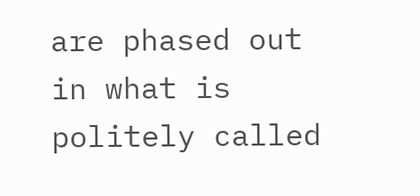are phased out in what is politely called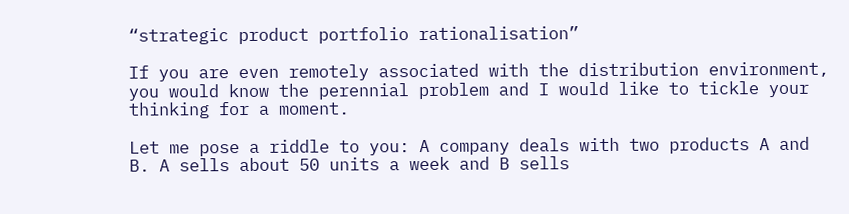“strategic product portfolio rationalisation”

If you are even remotely associated with the distribution environment, you would know the perennial problem and I would like to tickle your thinking for a moment.

Let me pose a riddle to you: A company deals with two products A and B. A sells about 50 units a week and B sells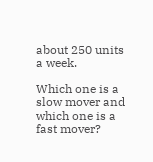about 250 units a week.

Which one is a slow mover and which one is a fast mover?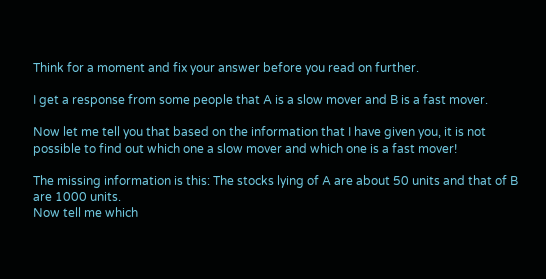Think for a moment and fix your answer before you read on further.

I get a response from some people that A is a slow mover and B is a fast mover.

Now let me tell you that based on the information that I have given you, it is not possible to find out which one a slow mover and which one is a fast mover!

The missing information is this: The stocks lying of A are about 50 units and that of B are 1000 units.
Now tell me which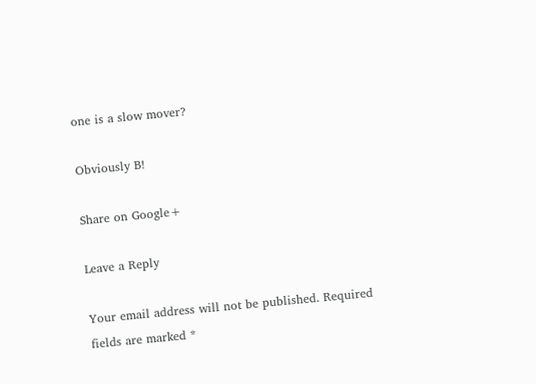one is a slow mover?

Obviously B!

Share on Google+

Leave a Reply

Your email address will not be published. Required fields are marked *